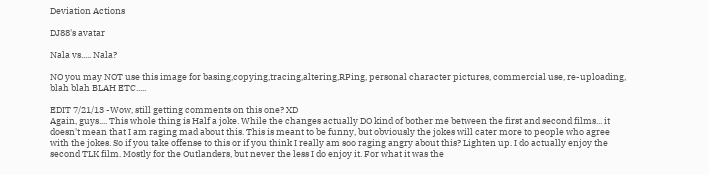Deviation Actions

DJ88's avatar

Nala vs..... Nala?

NO you may NOT use this image for basing,copying,tracing,altering,RPing, personal character pictures, commercial use, re-uploading, blah blah BLAH ETC.....

EDIT 7/21/13 -Wow, still getting comments on this one? XD
Again, guys.... This whole thing is Half a joke. While the changes actually DO kind of bother me between the first and second films... it doesn't mean that I am raging mad about this. This is meant to be funny, but obviously the jokes will cater more to people who agree with the jokes. So if you take offense to this or if you think I really am soo raging angry about this? Lighten up. I do actually enjoy the second TLK film. Mostly for the Outlanders, but never the less I do enjoy it. For what it was the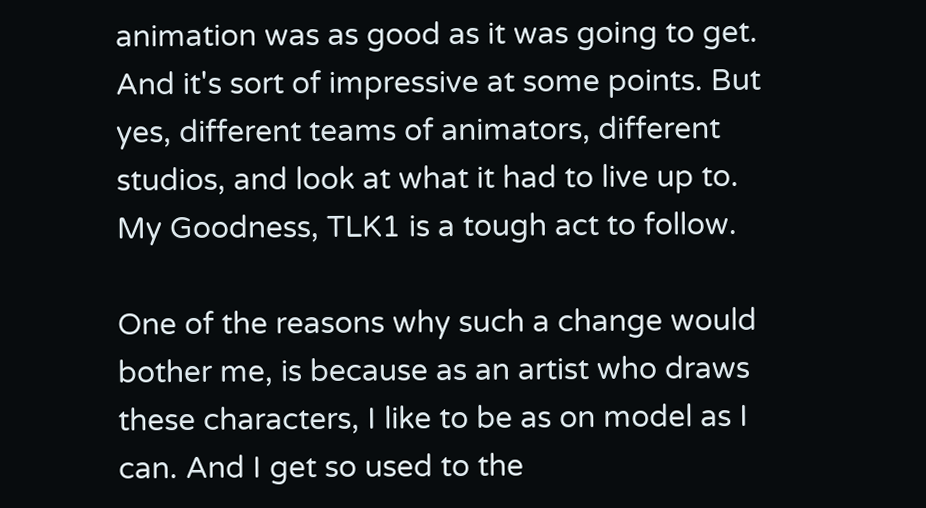animation was as good as it was going to get. And it's sort of impressive at some points. But yes, different teams of animators, different studios, and look at what it had to live up to. My Goodness, TLK1 is a tough act to follow.

One of the reasons why such a change would bother me, is because as an artist who draws these characters, I like to be as on model as I can. And I get so used to the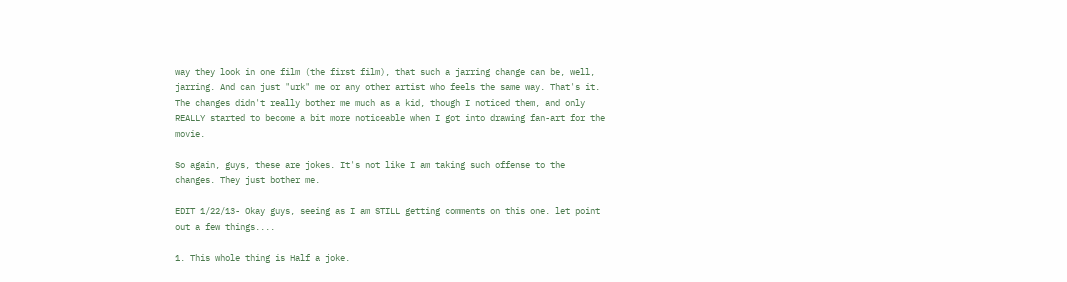way they look in one film (the first film), that such a jarring change can be, well, jarring. And can just "urk" me or any other artist who feels the same way. That's it. The changes didn't really bother me much as a kid, though I noticed them, and only REALLY started to become a bit more noticeable when I got into drawing fan-art for the movie.

So again, guys, these are jokes. It's not like I am taking such offense to the changes. They just bother me.

EDIT 1/22/13- Okay guys, seeing as I am STILL getting comments on this one. let point out a few things....

1. This whole thing is Half a joke.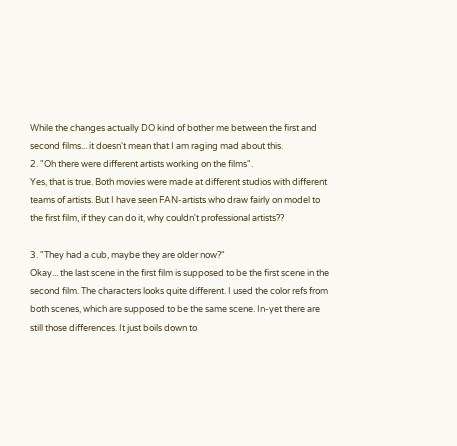While the changes actually DO kind of bother me between the first and second films... it doesn't mean that I am raging mad about this.
2. "Oh there were different artists working on the films".
Yes, that is true. Both movies were made at different studios with different teams of artists. But I have seen FAN-artists who draw fairly on model to the first film, if they can do it, why couldn't professional artists??

3. "They had a cub, maybe they are older now?"
Okay... the last scene in the first film is supposed to be the first scene in the second film. The characters looks quite different. I used the color refs from both scenes, which are supposed to be the same scene. In-yet there are still those differences. It just boils down to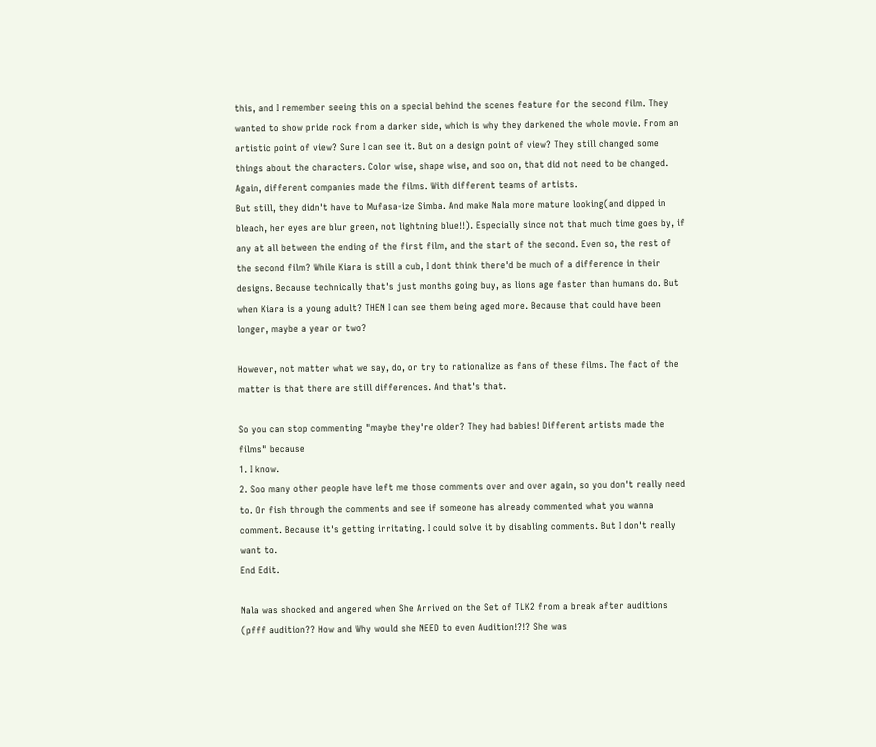this, and I remember seeing this on a special behind the scenes feature for the second film. They wanted to show pride rock from a darker side, which is why they darkened the whole movie. From an artistic point of view? Sure I can see it. But on a design point of view? They still changed some things about the characters. Color wise, shape wise, and soo on, that did not need to be changed. Again, different companies made the films. With different teams of artists.
But still, they didn't have to Mufasa-ize Simba. And make Nala more mature looking(and dipped in bleach, her eyes are blur green, not lightning blue!!). Especially since not that much time goes by, if any at all between the ending of the first film, and the start of the second. Even so, the rest of the second film? While Kiara is still a cub, I dont think there'd be much of a difference in their designs. Because technically that's just months going buy, as lions age faster than humans do. But when Kiara is a young adult? THEN I can see them being aged more. Because that could have been longer, maybe a year or two?

However, not matter what we say, do, or try to rationalize as fans of these films. The fact of the matter is that there are still differences. And that's that.

So you can stop commenting "maybe they're older? They had babies! Different artists made the films" because
1. I know.
2. Soo many other people have left me those comments over and over again, so you don't really need to. Or fish through the comments and see if someone has already commented what you wanna comment. Because it's getting irritating. I could solve it by disabling comments. But I don't really want to.
End Edit.

Nala was shocked and angered when She Arrived on the Set of TLK2 from a break after auditions (pfff audition?? How and Why would she NEED to even Audition!?!? She was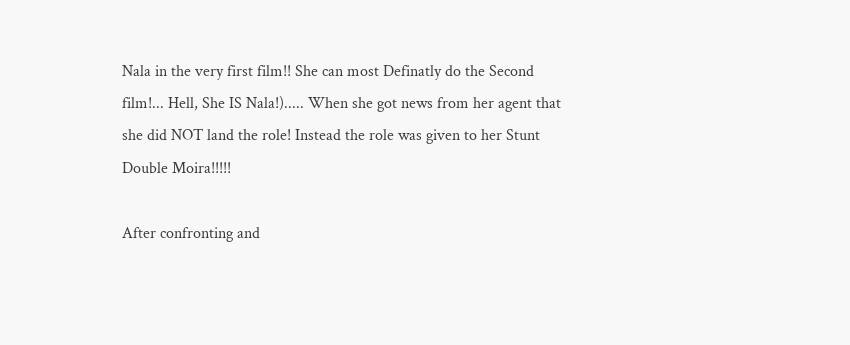Nala in the very first film!! She can most Definatly do the Second film!... Hell, She IS Nala!)..... When she got news from her agent that she did NOT land the role! Instead the role was given to her Stunt Double Moira!!!!!

After confronting and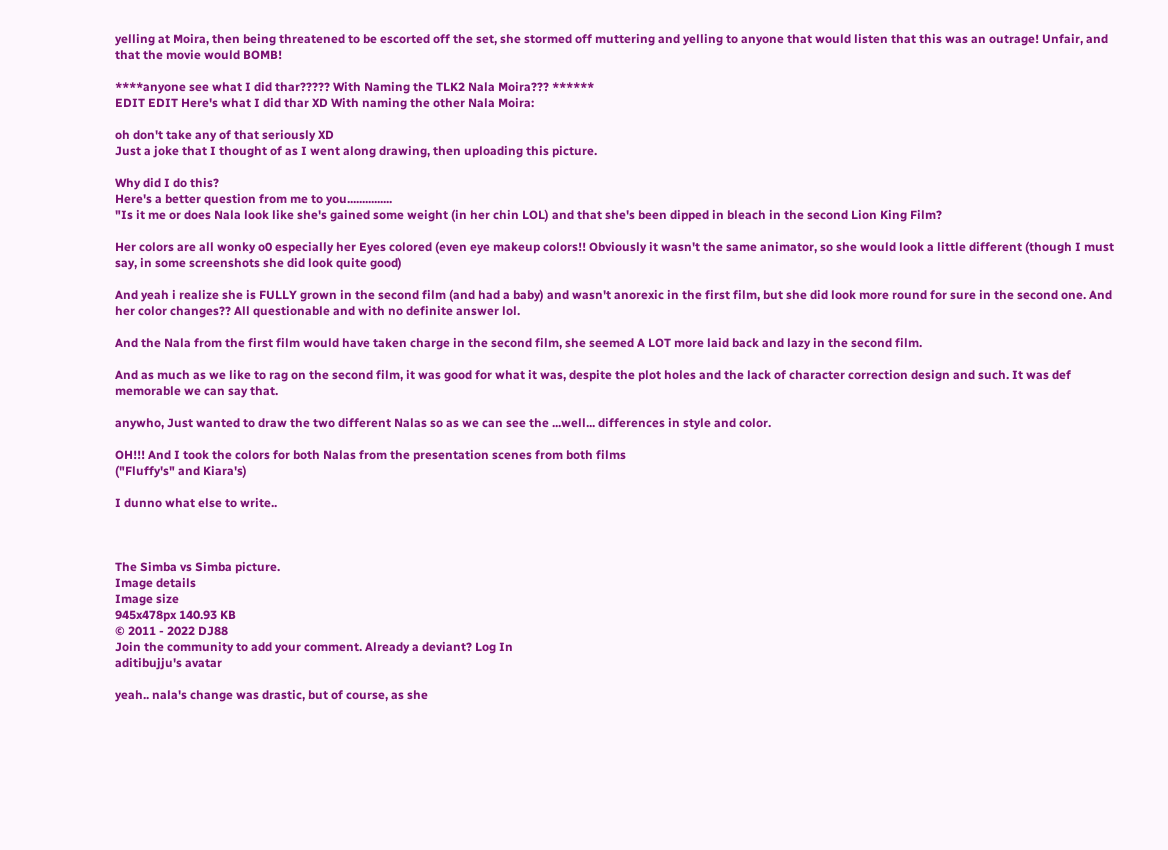yelling at Moira, then being threatened to be escorted off the set, she stormed off muttering and yelling to anyone that would listen that this was an outrage! Unfair, and that the movie would BOMB!

****anyone see what I did thar????? With Naming the TLK2 Nala Moira??? ******
EDIT EDIT Here's what I did thar XD With naming the other Nala Moira:

oh don't take any of that seriously XD
Just a joke that I thought of as I went along drawing, then uploading this picture.

Why did I do this?
Here's a better question from me to you...............
"Is it me or does Nala look like she's gained some weight (in her chin LOL) and that she's been dipped in bleach in the second Lion King Film?

Her colors are all wonky o0 especially her Eyes colored (even eye makeup colors!! Obviously it wasn't the same animator, so she would look a little different (though I must say, in some screenshots she did look quite good)

And yeah i realize she is FULLY grown in the second film (and had a baby) and wasn't anorexic in the first film, but she did look more round for sure in the second one. And her color changes?? All questionable and with no definite answer lol.

And the Nala from the first film would have taken charge in the second film, she seemed A LOT more laid back and lazy in the second film.

And as much as we like to rag on the second film, it was good for what it was, despite the plot holes and the lack of character correction design and such. It was def memorable we can say that.

anywho, Just wanted to draw the two different Nalas so as we can see the ...well... differences in style and color.

OH!!! And I took the colors for both Nalas from the presentation scenes from both films
("Fluffy's" and Kiara's)

I dunno what else to write..



The Simba vs Simba picture.
Image details
Image size
945x478px 140.93 KB
© 2011 - 2022 DJ88
Join the community to add your comment. Already a deviant? Log In
aditibujju's avatar

yeah.. nala's change was drastic, but of course, as she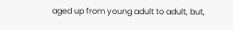aged up from young adult to adult, but,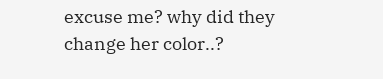excuse me? why did they change her color..?